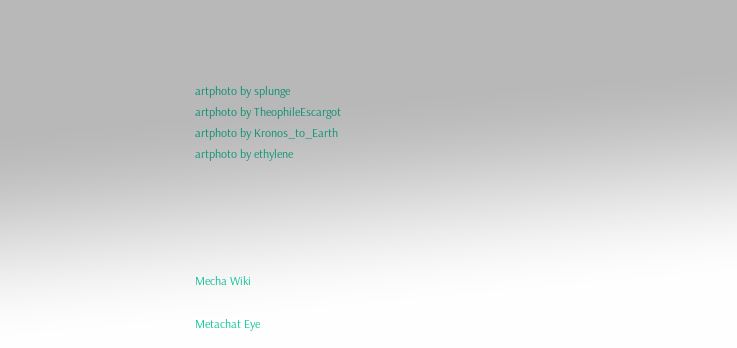artphoto by splunge
artphoto by TheophileEscargot
artphoto by Kronos_to_Earth
artphoto by ethylene





Mecha Wiki

Metachat Eye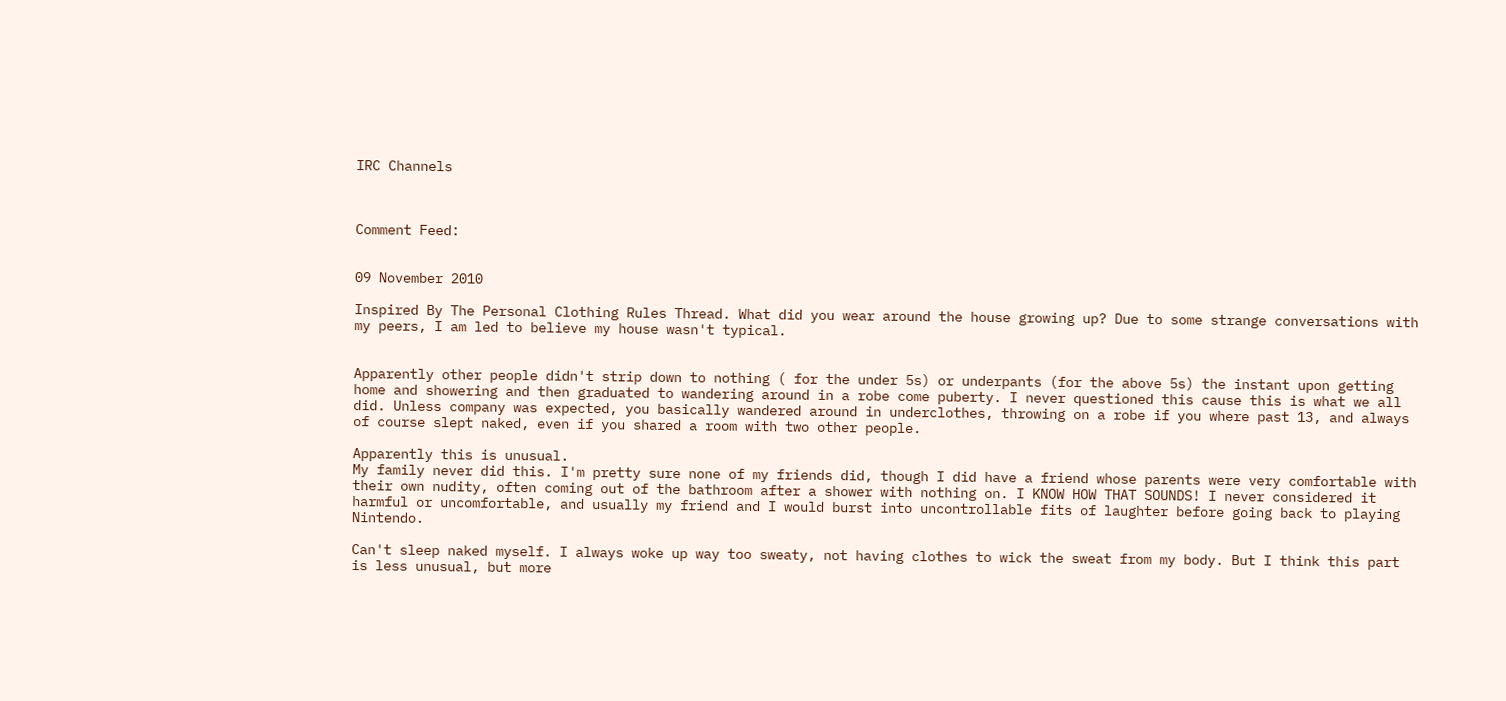IRC Channels



Comment Feed:


09 November 2010

Inspired By The Personal Clothing Rules Thread. What did you wear around the house growing up? Due to some strange conversations with my peers, I am led to believe my house wasn't typical.


Apparently other people didn't strip down to nothing ( for the under 5s) or underpants (for the above 5s) the instant upon getting home and showering and then graduated to wandering around in a robe come puberty. I never questioned this cause this is what we all did. Unless company was expected, you basically wandered around in underclothes, throwing on a robe if you where past 13, and always of course slept naked, even if you shared a room with two other people.

Apparently this is unusual.
My family never did this. I'm pretty sure none of my friends did, though I did have a friend whose parents were very comfortable with their own nudity, often coming out of the bathroom after a shower with nothing on. I KNOW HOW THAT SOUNDS! I never considered it harmful or uncomfortable, and usually my friend and I would burst into uncontrollable fits of laughter before going back to playing Nintendo.

Can't sleep naked myself. I always woke up way too sweaty, not having clothes to wick the sweat from my body. But I think this part is less unusual, but more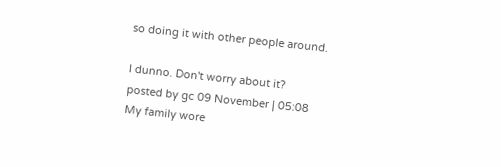so doing it with other people around.

I dunno. Don't worry about it?
posted by gc 09 November | 05:08
My family wore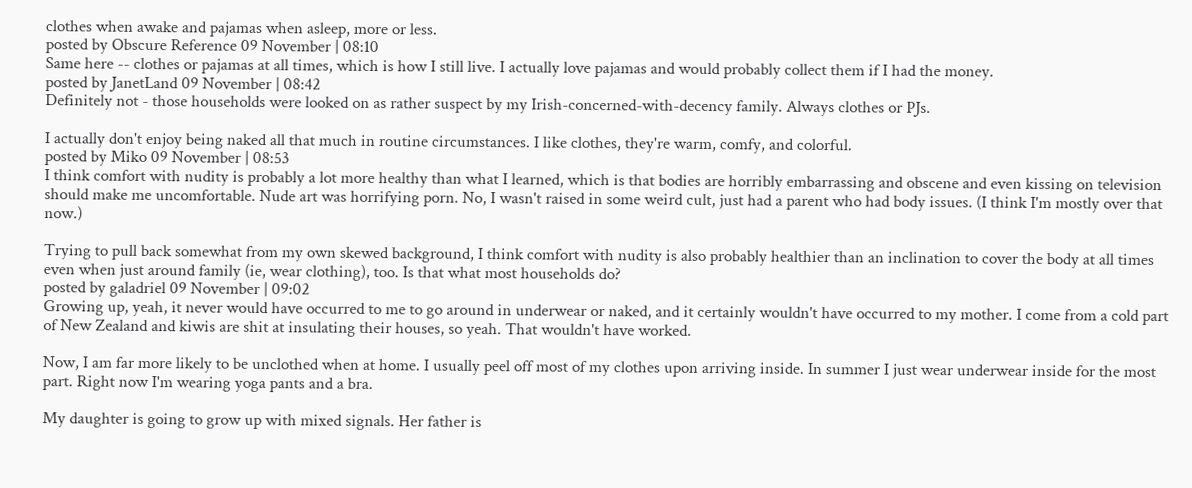clothes when awake and pajamas when asleep, more or less.
posted by Obscure Reference 09 November | 08:10
Same here -- clothes or pajamas at all times, which is how I still live. I actually love pajamas and would probably collect them if I had the money.
posted by JanetLand 09 November | 08:42
Definitely not - those households were looked on as rather suspect by my Irish-concerned-with-decency family. Always clothes or PJs.

I actually don't enjoy being naked all that much in routine circumstances. I like clothes, they're warm, comfy, and colorful.
posted by Miko 09 November | 08:53
I think comfort with nudity is probably a lot more healthy than what I learned, which is that bodies are horribly embarrassing and obscene and even kissing on television should make me uncomfortable. Nude art was horrifying porn. No, I wasn't raised in some weird cult, just had a parent who had body issues. (I think I'm mostly over that now.)

Trying to pull back somewhat from my own skewed background, I think comfort with nudity is also probably healthier than an inclination to cover the body at all times even when just around family (ie, wear clothing), too. Is that what most households do?
posted by galadriel 09 November | 09:02
Growing up, yeah, it never would have occurred to me to go around in underwear or naked, and it certainly wouldn't have occurred to my mother. I come from a cold part of New Zealand and kiwis are shit at insulating their houses, so yeah. That wouldn't have worked.

Now, I am far more likely to be unclothed when at home. I usually peel off most of my clothes upon arriving inside. In summer I just wear underwear inside for the most part. Right now I'm wearing yoga pants and a bra.

My daughter is going to grow up with mixed signals. Her father is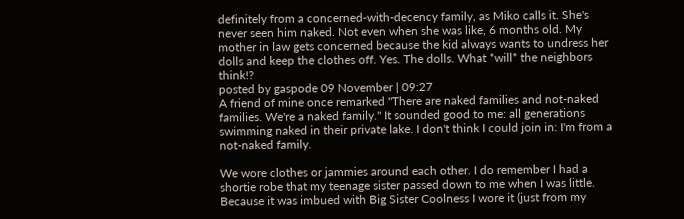definitely from a concerned-with-decency family, as Miko calls it. She's never seen him naked. Not even when she was like, 6 months old. My mother in law gets concerned because the kid always wants to undress her dolls and keep the clothes off. Yes. The dolls. What *will* the neighbors think!?
posted by gaspode 09 November | 09:27
A friend of mine once remarked "There are naked families and not-naked families. We're a naked family." It sounded good to me: all generations swimming naked in their private lake. I don't think I could join in: I'm from a not-naked family.

We wore clothes or jammies around each other. I do remember I had a shortie robe that my teenage sister passed down to me when I was little. Because it was imbued with Big Sister Coolness I wore it (just from my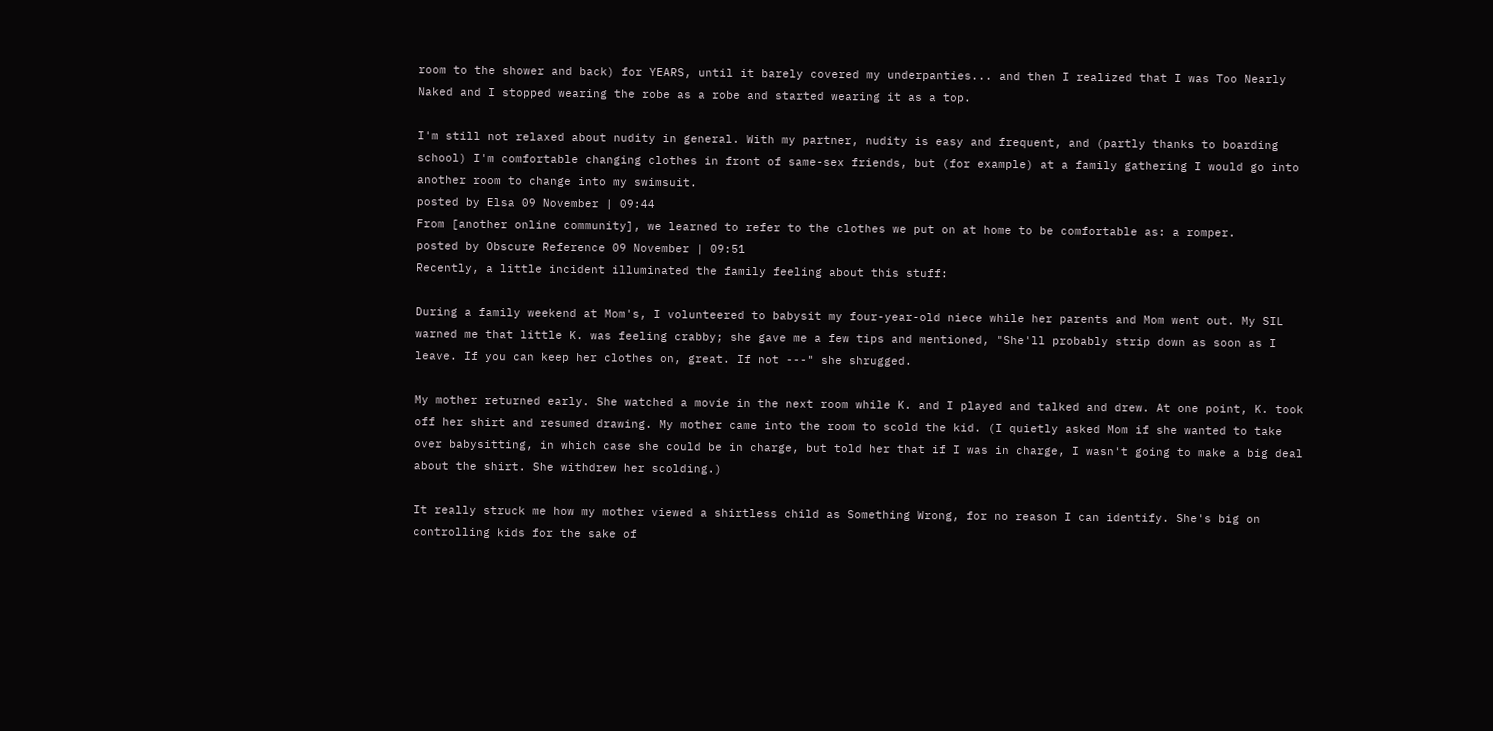room to the shower and back) for YEARS, until it barely covered my underpanties... and then I realized that I was Too Nearly Naked and I stopped wearing the robe as a robe and started wearing it as a top.

I'm still not relaxed about nudity in general. With my partner, nudity is easy and frequent, and (partly thanks to boarding school) I'm comfortable changing clothes in front of same-sex friends, but (for example) at a family gathering I would go into another room to change into my swimsuit.
posted by Elsa 09 November | 09:44
From [another online community], we learned to refer to the clothes we put on at home to be comfortable as: a romper.
posted by Obscure Reference 09 November | 09:51
Recently, a little incident illuminated the family feeling about this stuff:

During a family weekend at Mom's, I volunteered to babysit my four-year-old niece while her parents and Mom went out. My SIL warned me that little K. was feeling crabby; she gave me a few tips and mentioned, "She'll probably strip down as soon as I leave. If you can keep her clothes on, great. If not ---" she shrugged.

My mother returned early. She watched a movie in the next room while K. and I played and talked and drew. At one point, K. took off her shirt and resumed drawing. My mother came into the room to scold the kid. (I quietly asked Mom if she wanted to take over babysitting, in which case she could be in charge, but told her that if I was in charge, I wasn't going to make a big deal about the shirt. She withdrew her scolding.)

It really struck me how my mother viewed a shirtless child as Something Wrong, for no reason I can identify. She's big on controlling kids for the sake of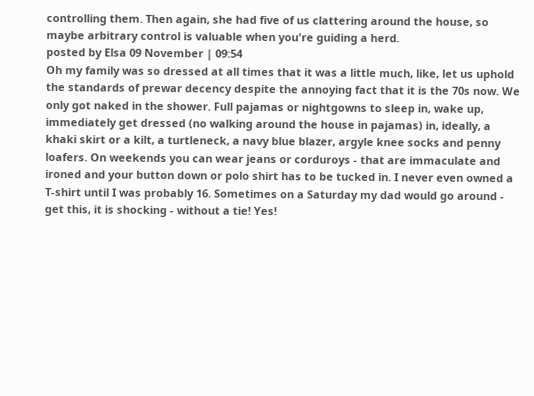controlling them. Then again, she had five of us clattering around the house, so maybe arbitrary control is valuable when you're guiding a herd.
posted by Elsa 09 November | 09:54
Oh my family was so dressed at all times that it was a little much, like, let us uphold the standards of prewar decency despite the annoying fact that it is the 70s now. We only got naked in the shower. Full pajamas or nightgowns to sleep in, wake up, immediately get dressed (no walking around the house in pajamas) in, ideally, a khaki skirt or a kilt, a turtleneck, a navy blue blazer, argyle knee socks and penny loafers. On weekends you can wear jeans or corduroys - that are immaculate and ironed and your button down or polo shirt has to be tucked in. I never even owned a T-shirt until I was probably 16. Sometimes on a Saturday my dad would go around - get this, it is shocking - without a tie! Yes!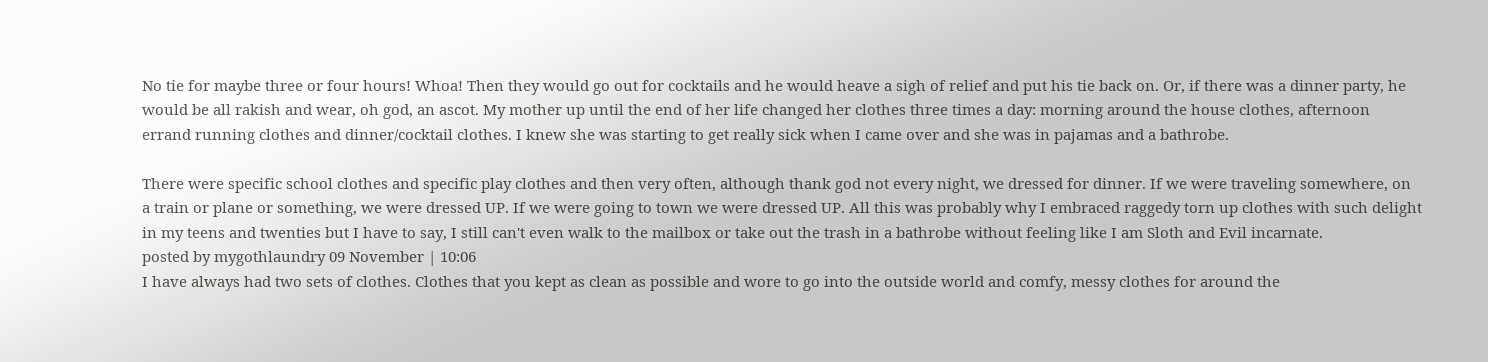No tie for maybe three or four hours! Whoa! Then they would go out for cocktails and he would heave a sigh of relief and put his tie back on. Or, if there was a dinner party, he would be all rakish and wear, oh god, an ascot. My mother up until the end of her life changed her clothes three times a day: morning around the house clothes, afternoon errand running clothes and dinner/cocktail clothes. I knew she was starting to get really sick when I came over and she was in pajamas and a bathrobe.

There were specific school clothes and specific play clothes and then very often, although thank god not every night, we dressed for dinner. If we were traveling somewhere, on a train or plane or something, we were dressed UP. If we were going to town we were dressed UP. All this was probably why I embraced raggedy torn up clothes with such delight in my teens and twenties but I have to say, I still can't even walk to the mailbox or take out the trash in a bathrobe without feeling like I am Sloth and Evil incarnate.
posted by mygothlaundry 09 November | 10:06
I have always had two sets of clothes. Clothes that you kept as clean as possible and wore to go into the outside world and comfy, messy clothes for around the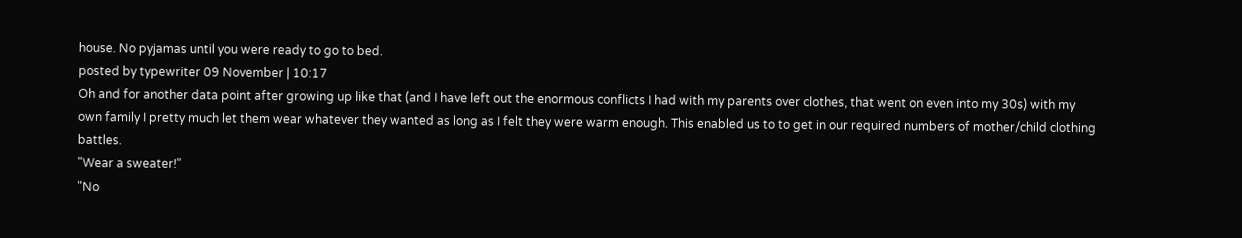house. No pyjamas until you were ready to go to bed.
posted by typewriter 09 November | 10:17
Oh and for another data point after growing up like that (and I have left out the enormous conflicts I had with my parents over clothes, that went on even into my 30s) with my own family I pretty much let them wear whatever they wanted as long as I felt they were warm enough. This enabled us to to get in our required numbers of mother/child clothing battles.
"Wear a sweater!"
"No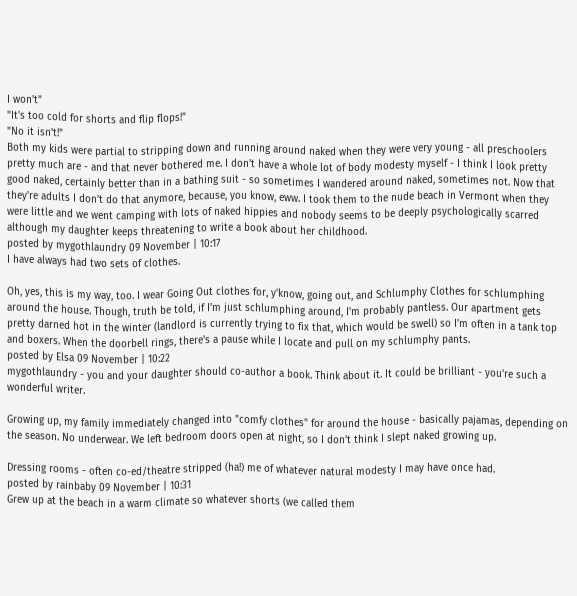I won't"
"It's too cold for shorts and flip flops!"
"No it isn't!"
Both my kids were partial to stripping down and running around naked when they were very young - all preschoolers pretty much are - and that never bothered me. I don't have a whole lot of body modesty myself - I think I look pretty good naked, certainly better than in a bathing suit - so sometimes I wandered around naked, sometimes not. Now that they're adults I don't do that anymore, because, you know, eww. I took them to the nude beach in Vermont when they were little and we went camping with lots of naked hippies and nobody seems to be deeply psychologically scarred although my daughter keeps threatening to write a book about her childhood.
posted by mygothlaundry 09 November | 10:17
I have always had two sets of clothes.

Oh, yes, this is my way, too. I wear Going Out clothes for, y'know, going out, and Schlumphy Clothes for schlumphing around the house. Though, truth be told, if I'm just schlumphing around, I'm probably pantless. Our apartment gets pretty darned hot in the winter (landlord is currently trying to fix that, which would be swell) so I'm often in a tank top and boxers. When the doorbell rings, there's a pause while I locate and pull on my schlumphy pants.
posted by Elsa 09 November | 10:22
mygothlaundry - you and your daughter should co-author a book. Think about it. It could be brilliant - you're such a wonderful writer.

Growing up, my family immediately changed into "comfy clothes" for around the house - basically pajamas, depending on the season. No underwear. We left bedroom doors open at night, so I don't think I slept naked growing up.

Dressing rooms - often co-ed/theatre stripped (ha!) me of whatever natural modesty I may have once had.
posted by rainbaby 09 November | 10:31
Grew up at the beach in a warm climate so whatever shorts (we called them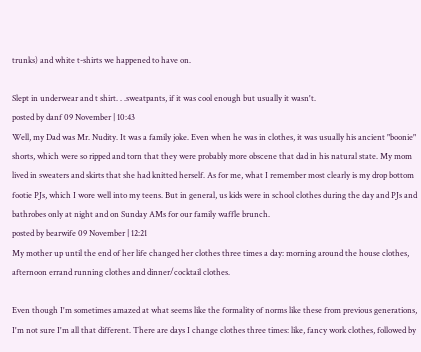trunks) and white t-shirts we happened to have on.

Slept in underwear and t shirt. . .sweatpants, if it was cool enough but usually it wasn't.
posted by danf 09 November | 10:43
Well, my Dad was Mr. Nudity. It was a family joke. Even when he was in clothes, it was usually his ancient "boonie" shorts, which were so ripped and torn that they were probably more obscene that dad in his natural state. My mom lived in sweaters and skirts that she had knitted herself. As for me, what I remember most clearly is my drop bottom footie PJs, which I wore well into my teens. But in general, us kids were in school clothes during the day and PJs and bathrobes only at night and on Sunday AMs for our family waffle brunch.
posted by bearwife 09 November | 12:21
My mother up until the end of her life changed her clothes three times a day: morning around the house clothes, afternoon errand running clothes and dinner/cocktail clothes.

Even though I'm sometimes amazed at what seems like the formality of norms like these from previous generations, I'm not sure I'm all that different. There are days I change clothes three times: like, fancy work clothes, followed by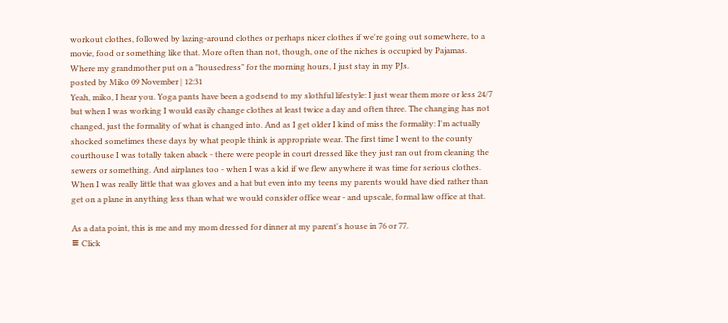workout clothes, followed by lazing-around clothes or perhaps nicer clothes if we're going out somewhere, to a movie, food or something like that. More often than not, though, one of the niches is occupied by Pajamas. Where my grandmother put on a "housedress" for the morning hours, I just stay in my PJs.
posted by Miko 09 November | 12:31
Yeah, miko, I hear you. Yoga pants have been a godsend to my slothful lifestyle: I just wear them more or less 24/7 but when I was working I would easily change clothes at least twice a day and often three. The changing has not changed, just the formality of what is changed into. And as I get older I kind of miss the formality: I'm actually shocked sometimes these days by what people think is appropriate wear. The first time I went to the county courthouse I was totally taken aback - there were people in court dressed like they just ran out from cleaning the sewers or something. And airplanes too - when I was a kid if we flew anywhere it was time for serious clothes. When I was really little that was gloves and a hat but even into my teens my parents would have died rather than get on a plane in anything less than what we would consider office wear - and upscale, formal law office at that.

As a data point, this is me and my mom dressed for dinner at my parent's house in 76 or 77.
≡ Click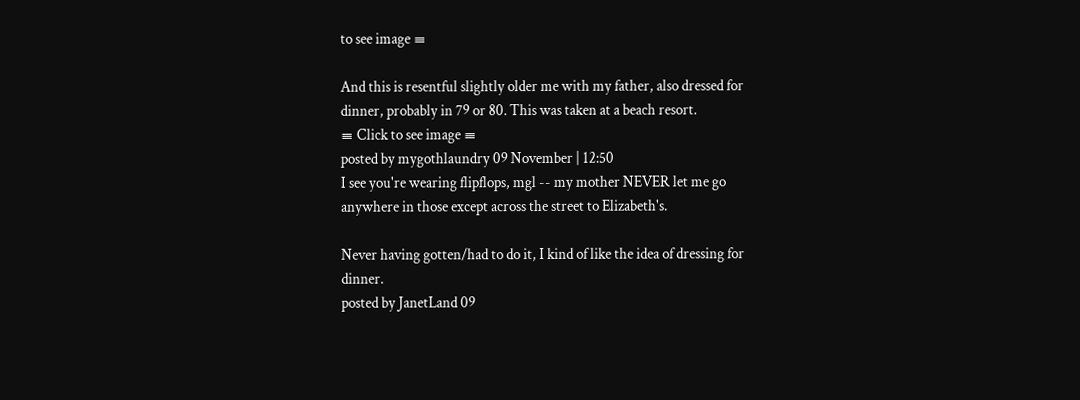to see image ≡

And this is resentful slightly older me with my father, also dressed for dinner, probably in 79 or 80. This was taken at a beach resort.
≡ Click to see image ≡
posted by mygothlaundry 09 November | 12:50
I see you're wearing flipflops, mgl -- my mother NEVER let me go anywhere in those except across the street to Elizabeth's.

Never having gotten/had to do it, I kind of like the idea of dressing for dinner.
posted by JanetLand 09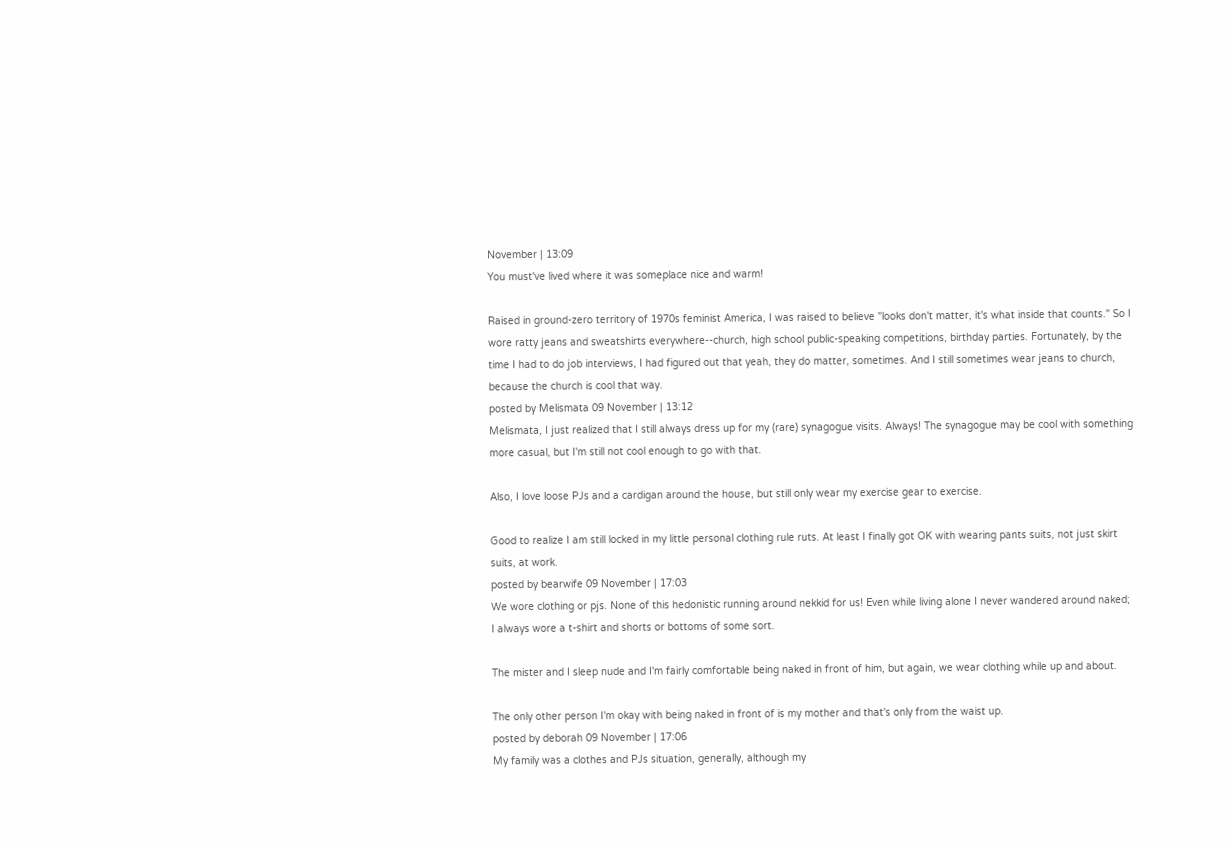November | 13:09
You must've lived where it was someplace nice and warm!

Raised in ground-zero territory of 1970s feminist America, I was raised to believe "looks don't matter, it's what inside that counts." So I wore ratty jeans and sweatshirts everywhere--church, high school public-speaking competitions, birthday parties. Fortunately, by the time I had to do job interviews, I had figured out that yeah, they do matter, sometimes. And I still sometimes wear jeans to church, because the church is cool that way.
posted by Melismata 09 November | 13:12
Melismata, I just realized that I still always dress up for my (rare) synagogue visits. Always! The synagogue may be cool with something more casual, but I'm still not cool enough to go with that.

Also, I love loose PJs and a cardigan around the house, but still only wear my exercise gear to exercise.

Good to realize I am still locked in my little personal clothing rule ruts. At least I finally got OK with wearing pants suits, not just skirt suits, at work.
posted by bearwife 09 November | 17:03
We wore clothing or pjs. None of this hedonistic running around nekkid for us! Even while living alone I never wandered around naked; I always wore a t-shirt and shorts or bottoms of some sort.

The mister and I sleep nude and I'm fairly comfortable being naked in front of him, but again, we wear clothing while up and about.

The only other person I'm okay with being naked in front of is my mother and that's only from the waist up.
posted by deborah 09 November | 17:06
My family was a clothes and PJs situation, generally, although my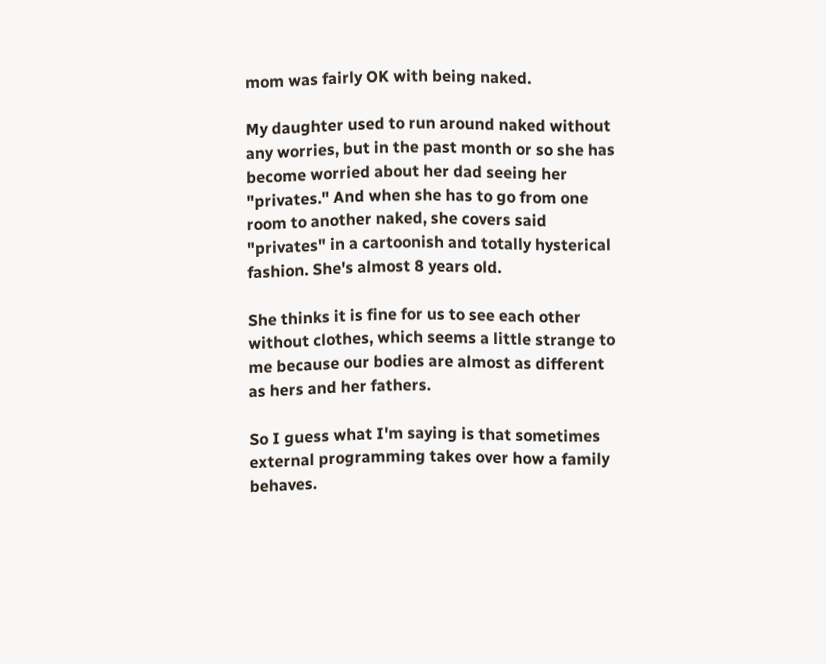mom was fairly OK with being naked.

My daughter used to run around naked without any worries, but in the past month or so she has become worried about her dad seeing her "privates." And when she has to go from one room to another naked, she covers said "privates" in a cartoonish and totally hysterical fashion. She's almost 8 years old.

She thinks it is fine for us to see each other without clothes, which seems a little strange to me because our bodies are almost as different as hers and her fathers.

So I guess what I'm saying is that sometimes external programming takes over how a family behaves.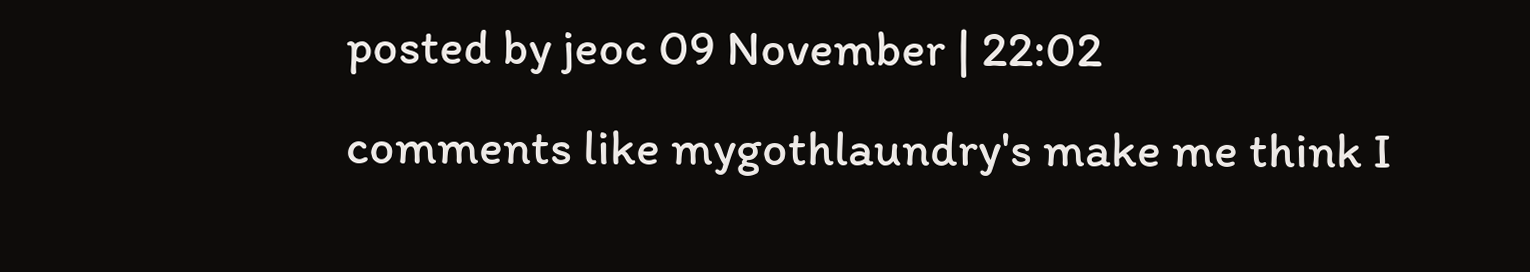posted by jeoc 09 November | 22:02
comments like mygothlaundry's make me think I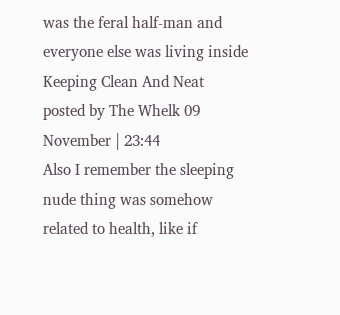was the feral half-man and everyone else was living inside Keeping Clean And Neat
posted by The Whelk 09 November | 23:44
Also I remember the sleeping nude thing was somehow related to health, like if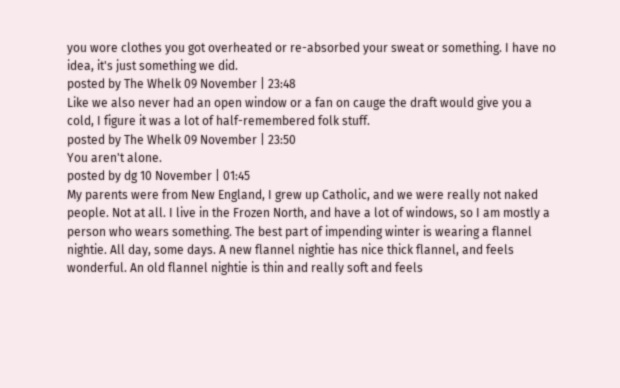you wore clothes you got overheated or re-absorbed your sweat or something. I have no idea, it's just something we did.
posted by The Whelk 09 November | 23:48
Like we also never had an open window or a fan on cauge the draft would give you a cold, I figure it was a lot of half-remembered folk stuff.
posted by The Whelk 09 November | 23:50
You aren't alone.
posted by dg 10 November | 01:45
My parents were from New England, I grew up Catholic, and we were really not naked people. Not at all. I live in the Frozen North, and have a lot of windows, so I am mostly a person who wears something. The best part of impending winter is wearing a flannel nightie. All day, some days. A new flannel nightie has nice thick flannel, and feels wonderful. An old flannel nightie is thin and really soft and feels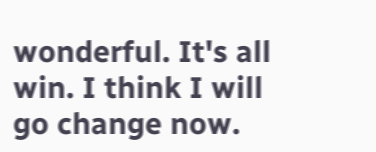wonderful. It's all win. I think I will go change now.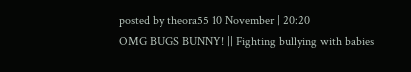posted by theora55 10 November | 20:20
OMG BUGS BUNNY! || Fighting bullying with babies